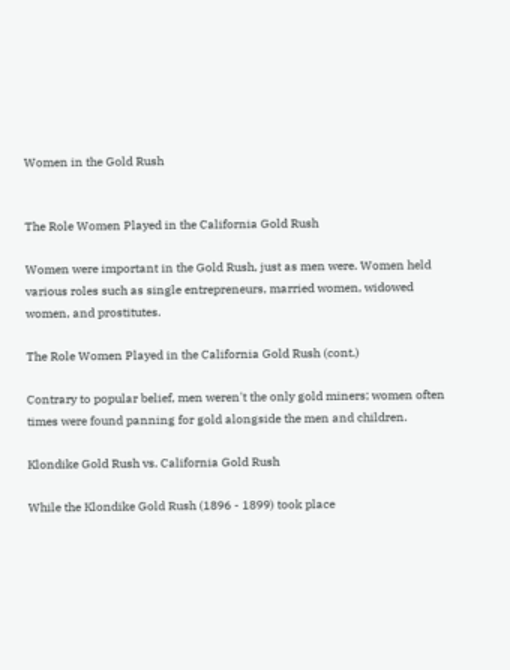Women in the Gold Rush


The Role Women Played in the California Gold Rush

Women were important in the Gold Rush, just as men were. Women held various roles such as single entrepreneurs, married women, widowed women, and prostitutes.

The Role Women Played in the California Gold Rush (cont.)

Contrary to popular belief, men weren't the only gold miners; women often times were found panning for gold alongside the men and children.

Klondike Gold Rush vs. California Gold Rush

While the Klondike Gold Rush (1896 - 1899) took place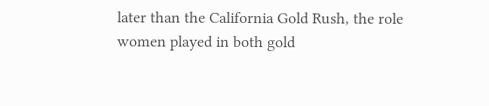later than the California Gold Rush, the role women played in both gold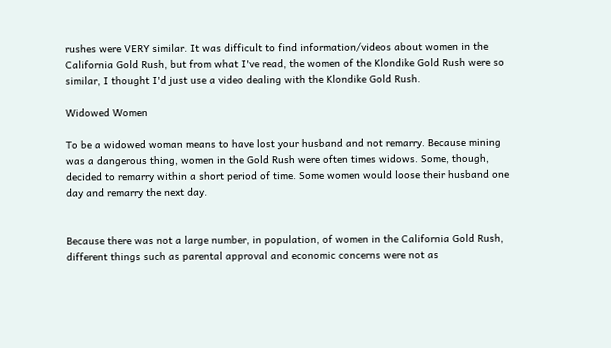rushes were VERY similar. It was difficult to find information/videos about women in the California Gold Rush, but from what I've read, the women of the Klondike Gold Rush were so similar, I thought I'd just use a video dealing with the Klondike Gold Rush.

Widowed Women

To be a widowed woman means to have lost your husband and not remarry. Because mining was a dangerous thing, women in the Gold Rush were often times widows. Some, though, decided to remarry within a short period of time. Some women would loose their husband one day and remarry the next day.


Because there was not a large number, in population, of women in the California Gold Rush, different things such as parental approval and economic concerns were not as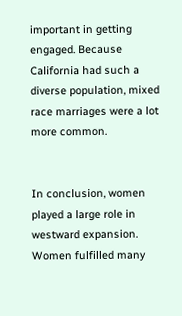important in getting engaged. Because California had such a diverse population, mixed race marriages were a lot more common.


In conclusion, women played a large role in westward expansion. Women fulfilled many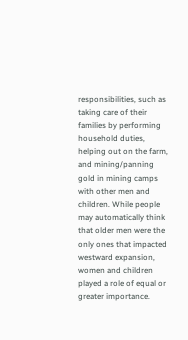responsibilities, such as taking care of their families by performing household duties, helping out on the farm, and mining/panning gold in mining camps with other men and children. While people may automatically think that older men were the only ones that impacted westward expansion, women and children played a role of equal or greater importance.